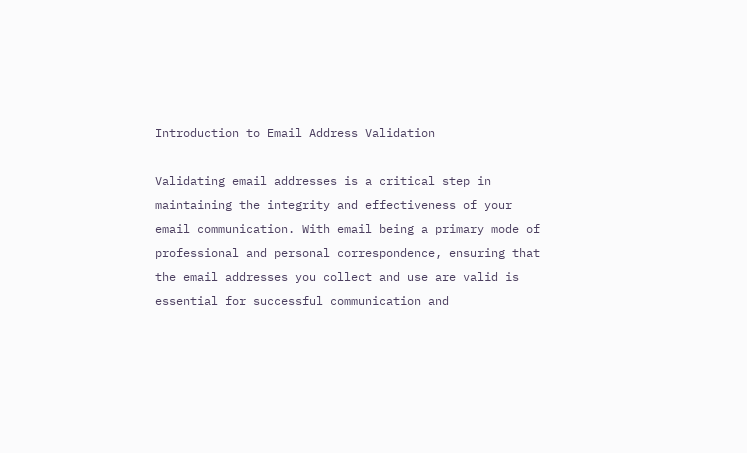Introduction to Email Address Validation

Validating email addresses is a critical step in maintaining the integrity and effectiveness of your email communication. With email being a primary mode of professional and personal correspondence, ensuring that the email addresses you collect and use are valid is essential for successful communication and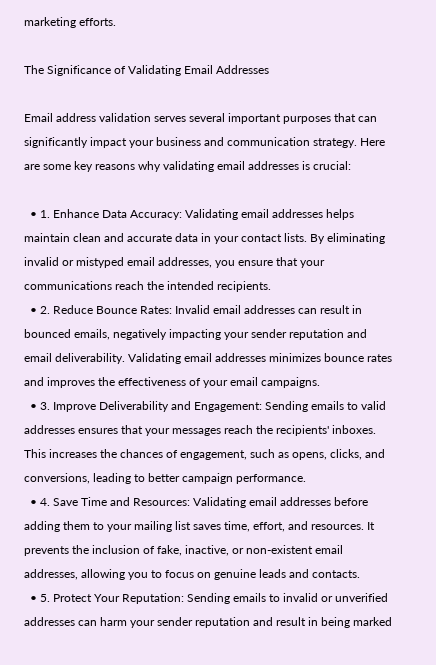marketing efforts.

The Significance of Validating Email Addresses

Email address validation serves several important purposes that can significantly impact your business and communication strategy. Here are some key reasons why validating email addresses is crucial:

  • 1. Enhance Data Accuracy: Validating email addresses helps maintain clean and accurate data in your contact lists. By eliminating invalid or mistyped email addresses, you ensure that your communications reach the intended recipients.
  • 2. Reduce Bounce Rates: Invalid email addresses can result in bounced emails, negatively impacting your sender reputation and email deliverability. Validating email addresses minimizes bounce rates and improves the effectiveness of your email campaigns.
  • 3. Improve Deliverability and Engagement: Sending emails to valid addresses ensures that your messages reach the recipients' inboxes. This increases the chances of engagement, such as opens, clicks, and conversions, leading to better campaign performance.
  • 4. Save Time and Resources: Validating email addresses before adding them to your mailing list saves time, effort, and resources. It prevents the inclusion of fake, inactive, or non-existent email addresses, allowing you to focus on genuine leads and contacts.
  • 5. Protect Your Reputation: Sending emails to invalid or unverified addresses can harm your sender reputation and result in being marked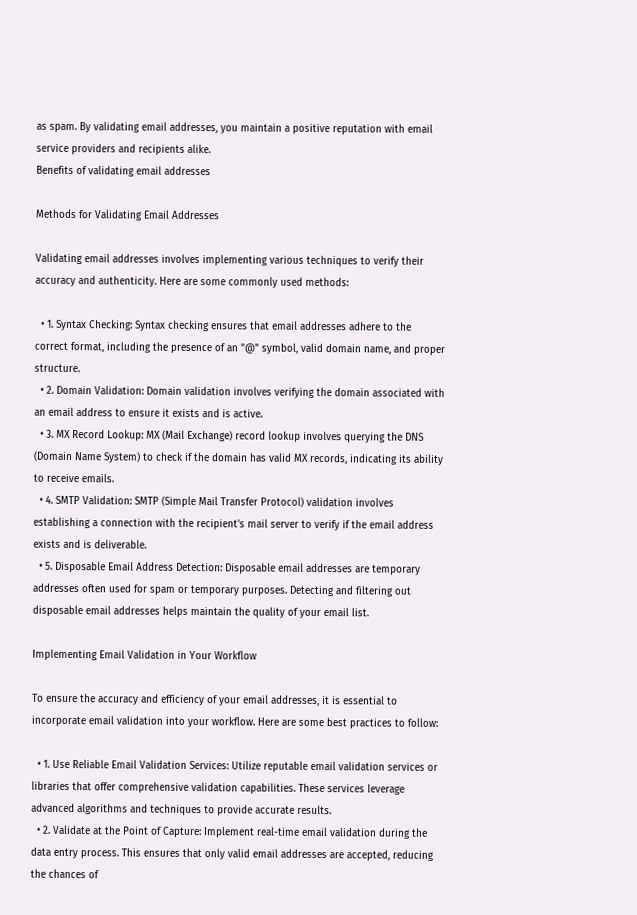as spam. By validating email addresses, you maintain a positive reputation with email service providers and recipients alike.
Benefits of validating email addresses

Methods for Validating Email Addresses

Validating email addresses involves implementing various techniques to verify their accuracy and authenticity. Here are some commonly used methods:

  • 1. Syntax Checking: Syntax checking ensures that email addresses adhere to the correct format, including the presence of an "@" symbol, valid domain name, and proper structure.
  • 2. Domain Validation: Domain validation involves verifying the domain associated with an email address to ensure it exists and is active.
  • 3. MX Record Lookup: MX (Mail Exchange) record lookup involves querying the DNS (Domain Name System) to check if the domain has valid MX records, indicating its ability to receive emails.
  • 4. SMTP Validation: SMTP (Simple Mail Transfer Protocol) validation involves establishing a connection with the recipient's mail server to verify if the email address exists and is deliverable.
  • 5. Disposable Email Address Detection: Disposable email addresses are temporary addresses often used for spam or temporary purposes. Detecting and filtering out disposable email addresses helps maintain the quality of your email list.

Implementing Email Validation in Your Workflow

To ensure the accuracy and efficiency of your email addresses, it is essential to incorporate email validation into your workflow. Here are some best practices to follow:

  • 1. Use Reliable Email Validation Services: Utilize reputable email validation services or libraries that offer comprehensive validation capabilities. These services leverage advanced algorithms and techniques to provide accurate results.
  • 2. Validate at the Point of Capture: Implement real-time email validation during the data entry process. This ensures that only valid email addresses are accepted, reducing the chances of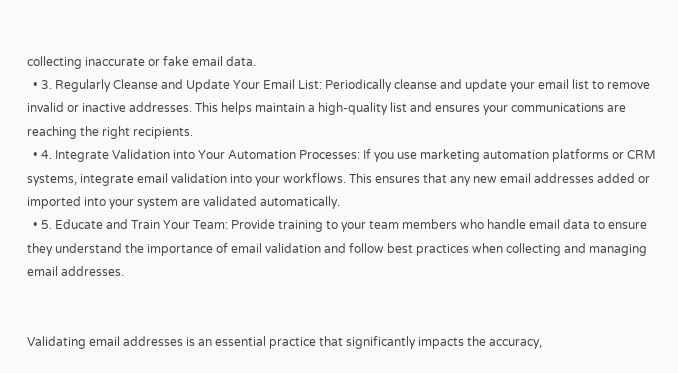collecting inaccurate or fake email data.
  • 3. Regularly Cleanse and Update Your Email List: Periodically cleanse and update your email list to remove invalid or inactive addresses. This helps maintain a high-quality list and ensures your communications are reaching the right recipients.
  • 4. Integrate Validation into Your Automation Processes: If you use marketing automation platforms or CRM systems, integrate email validation into your workflows. This ensures that any new email addresses added or imported into your system are validated automatically.
  • 5. Educate and Train Your Team: Provide training to your team members who handle email data to ensure they understand the importance of email validation and follow best practices when collecting and managing email addresses.


Validating email addresses is an essential practice that significantly impacts the accuracy,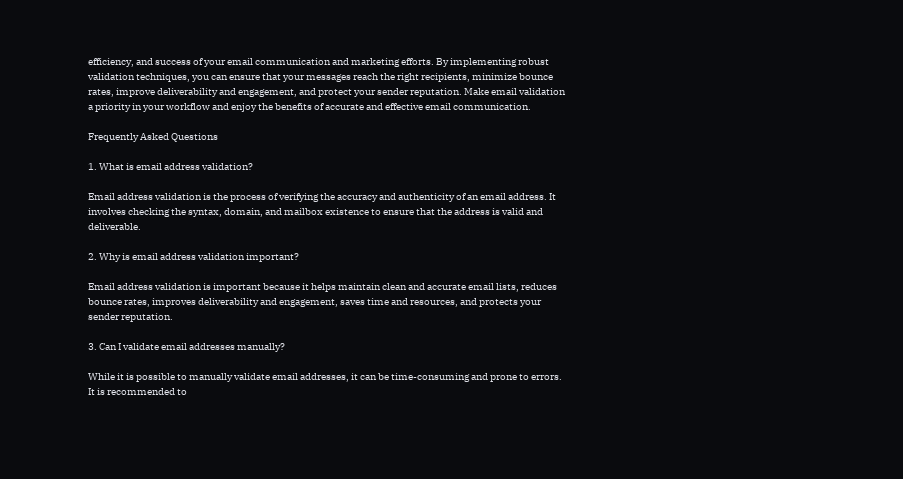efficiency, and success of your email communication and marketing efforts. By implementing robust validation techniques, you can ensure that your messages reach the right recipients, minimize bounce rates, improve deliverability and engagement, and protect your sender reputation. Make email validation a priority in your workflow and enjoy the benefits of accurate and effective email communication.

Frequently Asked Questions

1. What is email address validation?

Email address validation is the process of verifying the accuracy and authenticity of an email address. It involves checking the syntax, domain, and mailbox existence to ensure that the address is valid and deliverable.

2. Why is email address validation important?

Email address validation is important because it helps maintain clean and accurate email lists, reduces bounce rates, improves deliverability and engagement, saves time and resources, and protects your sender reputation.

3. Can I validate email addresses manually?

While it is possible to manually validate email addresses, it can be time-consuming and prone to errors. It is recommended to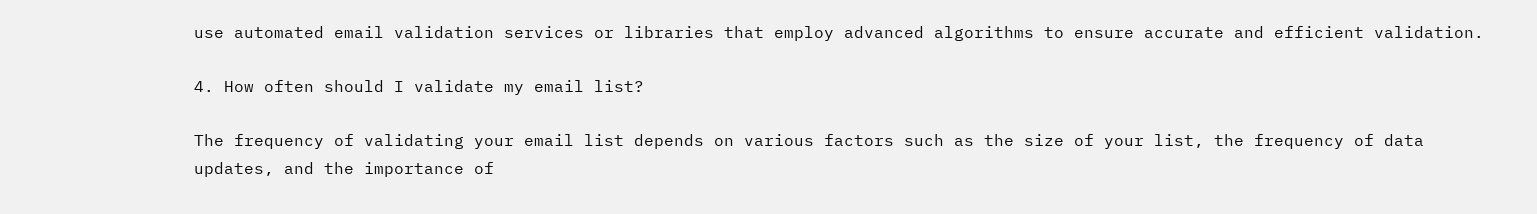use automated email validation services or libraries that employ advanced algorithms to ensure accurate and efficient validation.

4. How often should I validate my email list?

The frequency of validating your email list depends on various factors such as the size of your list, the frequency of data updates, and the importance of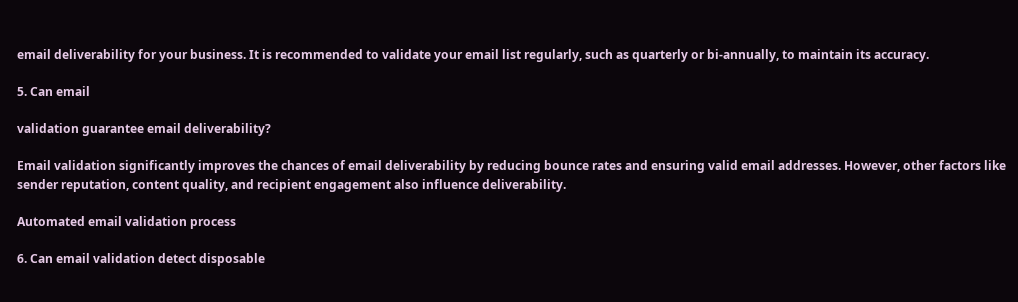email deliverability for your business. It is recommended to validate your email list regularly, such as quarterly or bi-annually, to maintain its accuracy.

5. Can email

validation guarantee email deliverability?

Email validation significantly improves the chances of email deliverability by reducing bounce rates and ensuring valid email addresses. However, other factors like sender reputation, content quality, and recipient engagement also influence deliverability.

Automated email validation process

6. Can email validation detect disposable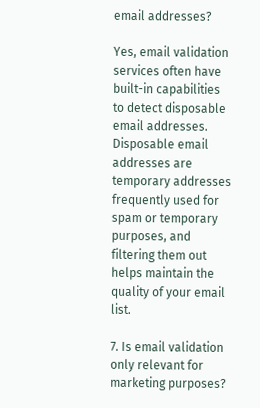email addresses?

Yes, email validation services often have built-in capabilities to detect disposable email addresses. Disposable email addresses are temporary addresses frequently used for spam or temporary purposes, and filtering them out helps maintain the quality of your email list.

7. Is email validation only relevant for marketing purposes?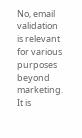No, email validation is relevant for various purposes beyond marketing. It is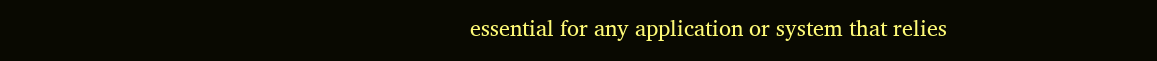essential for any application or system that relies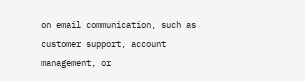on email communication, such as customer support, account management, or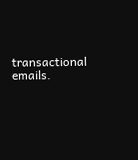transactional emails.